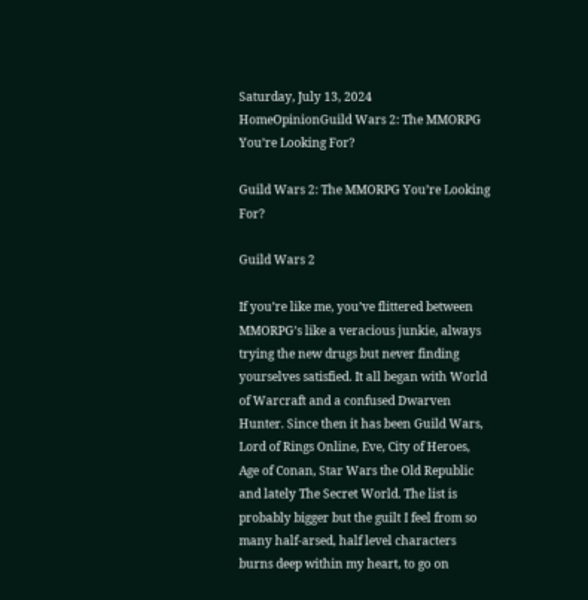Saturday, July 13, 2024
HomeOpinionGuild Wars 2: The MMORPG You’re Looking For?

Guild Wars 2: The MMORPG You’re Looking For?

Guild Wars 2

If you’re like me, you’ve flittered between MMORPG’s like a veracious junkie, always trying the new drugs but never finding yourselves satisfied. It all began with World of Warcraft and a confused Dwarven Hunter. Since then it has been Guild Wars, Lord of Rings Online, Eve, City of Heroes, Age of Conan, Star Wars the Old Republic and lately The Secret World. The list is probably bigger but the guilt I feel from so many half-arsed, half level characters burns deep within my heart, to go on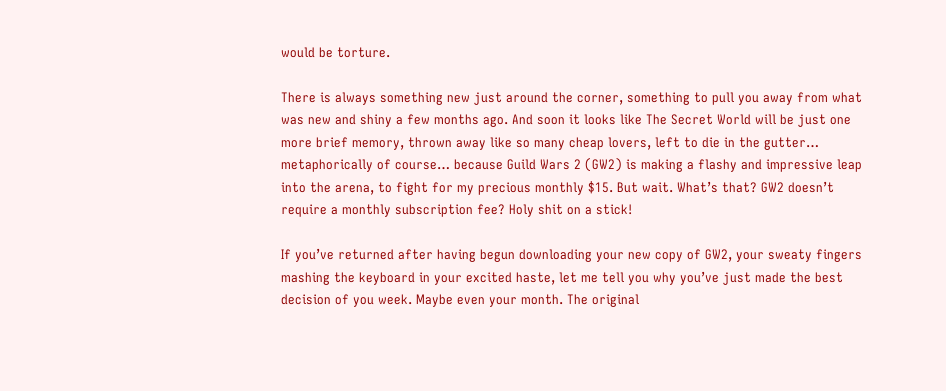would be torture.

There is always something new just around the corner, something to pull you away from what was new and shiny a few months ago. And soon it looks like The Secret World will be just one more brief memory, thrown away like so many cheap lovers, left to die in the gutter… metaphorically of course… because Guild Wars 2 (GW2) is making a flashy and impressive leap into the arena, to fight for my precious monthly $15. But wait. What’s that? GW2 doesn’t require a monthly subscription fee? Holy shit on a stick!

If you’ve returned after having begun downloading your new copy of GW2, your sweaty fingers mashing the keyboard in your excited haste, let me tell you why you’ve just made the best decision of you week. Maybe even your month. The original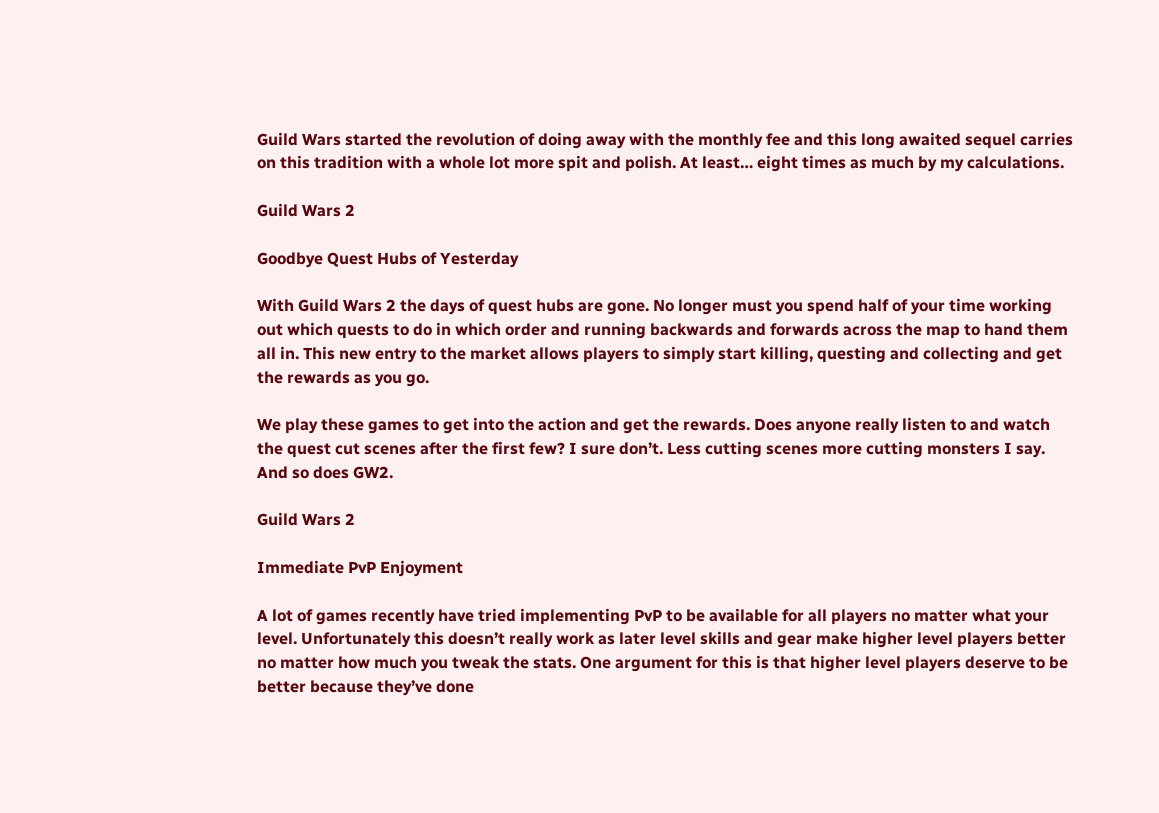Guild Wars started the revolution of doing away with the monthly fee and this long awaited sequel carries on this tradition with a whole lot more spit and polish. At least… eight times as much by my calculations.

Guild Wars 2

Goodbye Quest Hubs of Yesterday

With Guild Wars 2 the days of quest hubs are gone. No longer must you spend half of your time working out which quests to do in which order and running backwards and forwards across the map to hand them all in. This new entry to the market allows players to simply start killing, questing and collecting and get the rewards as you go.

We play these games to get into the action and get the rewards. Does anyone really listen to and watch the quest cut scenes after the first few? I sure don’t. Less cutting scenes more cutting monsters I say. And so does GW2.

Guild Wars 2

Immediate PvP Enjoyment

A lot of games recently have tried implementing PvP to be available for all players no matter what your level. Unfortunately this doesn’t really work as later level skills and gear make higher level players better no matter how much you tweak the stats. One argument for this is that higher level players deserve to be better because they’ve done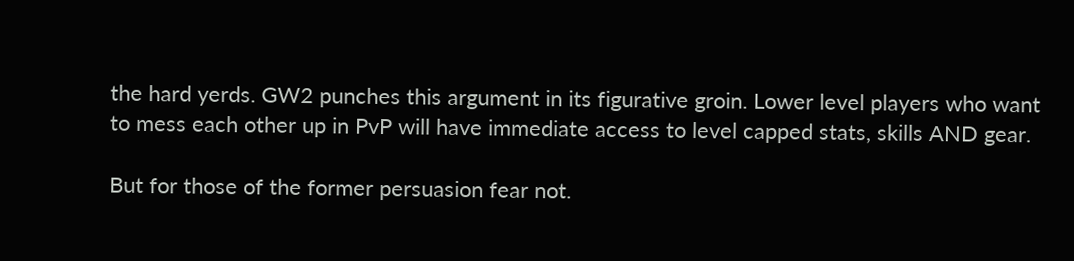the hard yerds. GW2 punches this argument in its figurative groin. Lower level players who want to mess each other up in PvP will have immediate access to level capped stats, skills AND gear.

But for those of the former persuasion fear not.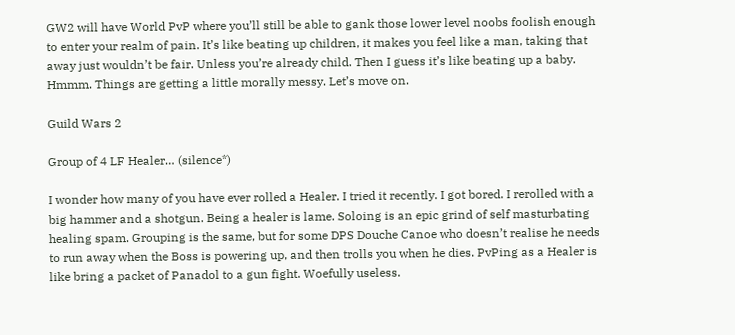GW2 will have World PvP where you’ll still be able to gank those lower level noobs foolish enough to enter your realm of pain. It’s like beating up children, it makes you feel like a man, taking that away just wouldn’t be fair. Unless you’re already child. Then I guess it’s like beating up a baby. Hmmm. Things are getting a little morally messy. Let’s move on.

Guild Wars 2

Group of 4 LF Healer… (silence*)

I wonder how many of you have ever rolled a Healer. I tried it recently. I got bored. I rerolled with a big hammer and a shotgun. Being a healer is lame. Soloing is an epic grind of self masturbating healing spam. Grouping is the same, but for some DPS Douche Canoe who doesn’t realise he needs to run away when the Boss is powering up, and then trolls you when he dies. PvPing as a Healer is like bring a packet of Panadol to a gun fight. Woefully useless.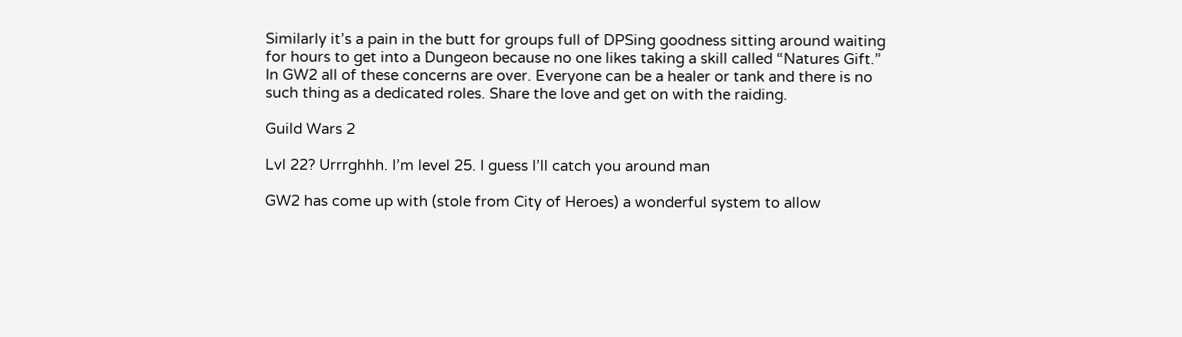Similarly it’s a pain in the butt for groups full of DPSing goodness sitting around waiting for hours to get into a Dungeon because no one likes taking a skill called “Natures Gift.” In GW2 all of these concerns are over. Everyone can be a healer or tank and there is no such thing as a dedicated roles. Share the love and get on with the raiding.

Guild Wars 2

Lvl 22? Urrrghhh. I’m level 25. I guess I’ll catch you around man

GW2 has come up with (stole from City of Heroes) a wonderful system to allow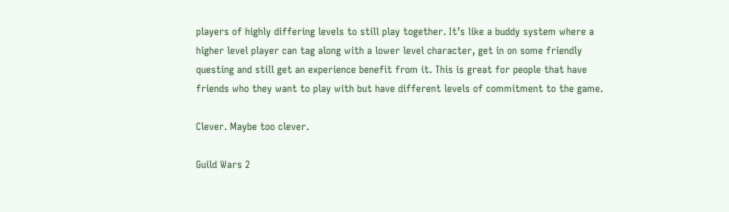players of highly differing levels to still play together. It’s like a buddy system where a higher level player can tag along with a lower level character, get in on some friendly questing and still get an experience benefit from it. This is great for people that have friends who they want to play with but have different levels of commitment to the game.

Clever. Maybe too clever.

Guild Wars 2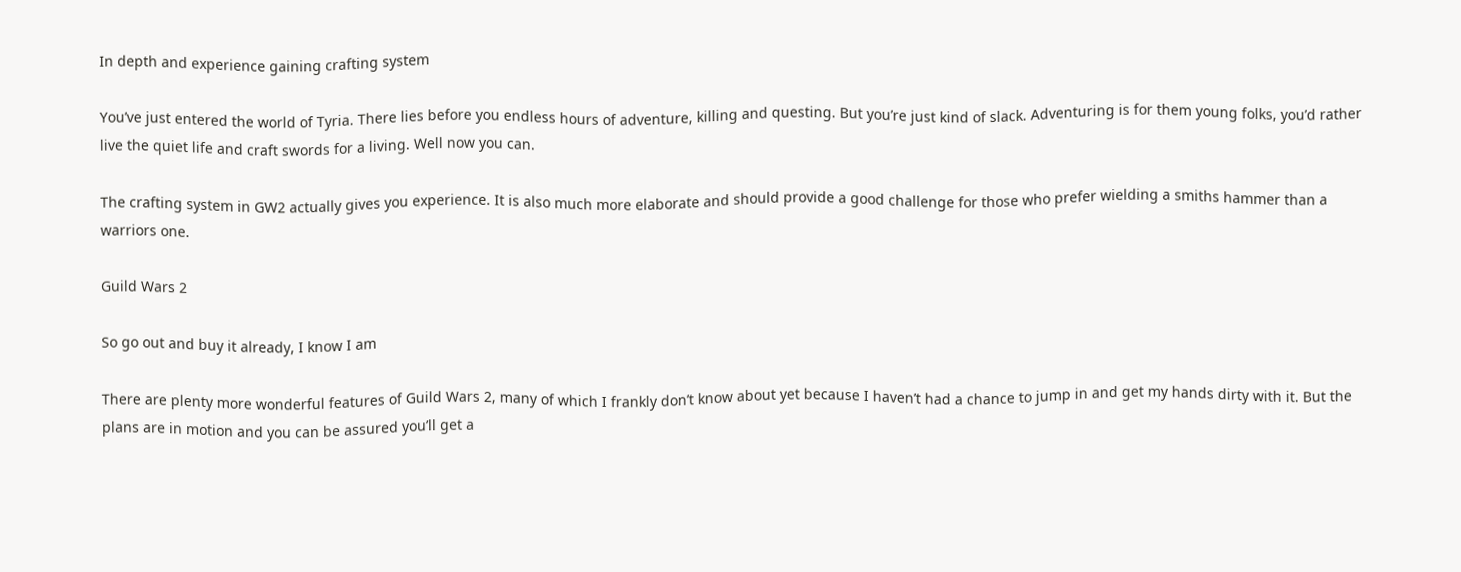In depth and experience gaining crafting system

You’ve just entered the world of Tyria. There lies before you endless hours of adventure, killing and questing. But you’re just kind of slack. Adventuring is for them young folks, you’d rather live the quiet life and craft swords for a living. Well now you can.

The crafting system in GW2 actually gives you experience. It is also much more elaborate and should provide a good challenge for those who prefer wielding a smiths hammer than a warriors one.

Guild Wars 2

So go out and buy it already, I know I am

There are plenty more wonderful features of Guild Wars 2, many of which I frankly don’t know about yet because I haven’t had a chance to jump in and get my hands dirty with it. But the plans are in motion and you can be assured you’ll get a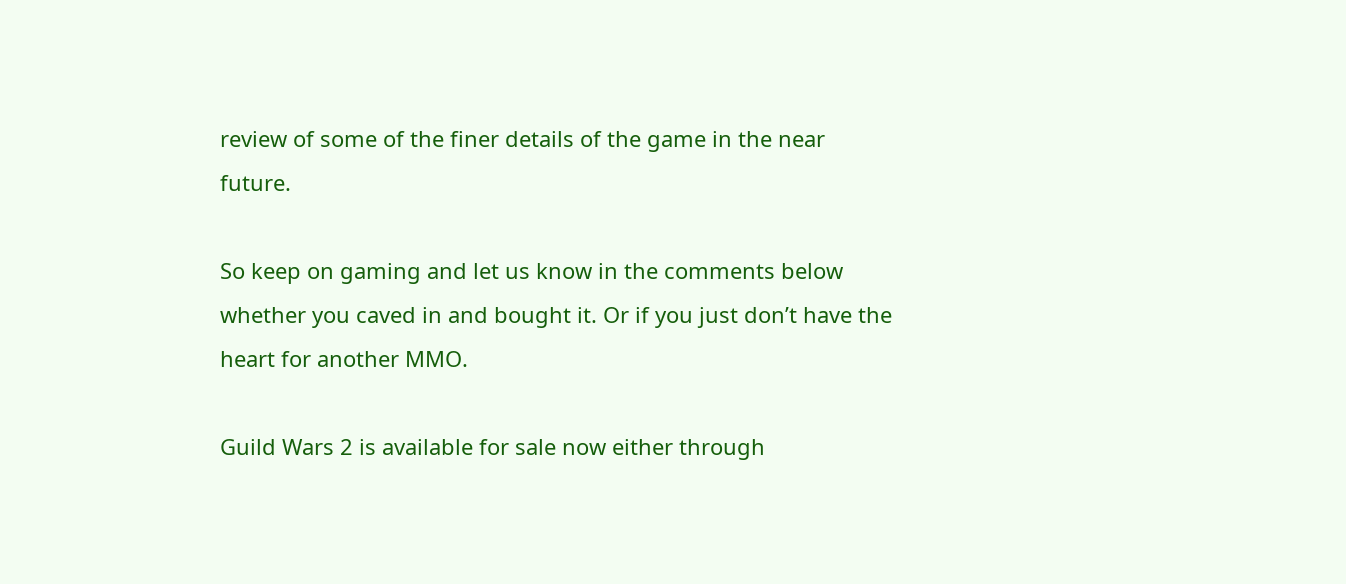review of some of the finer details of the game in the near future.

So keep on gaming and let us know in the comments below whether you caved in and bought it. Or if you just don’t have the heart for another MMO.

Guild Wars 2 is available for sale now either through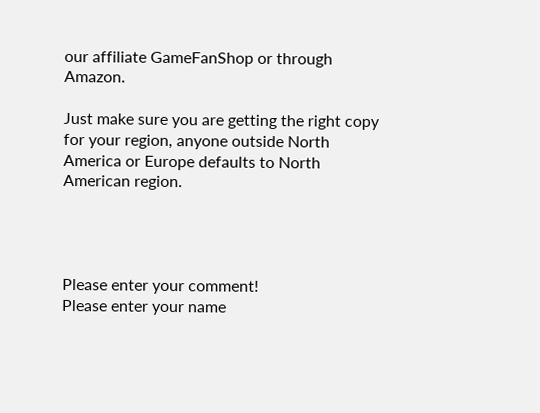our affiliate GameFanShop or through Amazon.

Just make sure you are getting the right copy for your region, anyone outside North America or Europe defaults to North American region.




Please enter your comment!
Please enter your name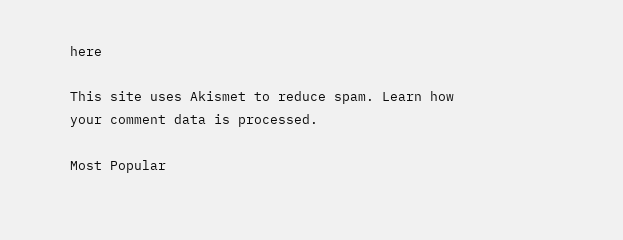here

This site uses Akismet to reduce spam. Learn how your comment data is processed.

Most Popular